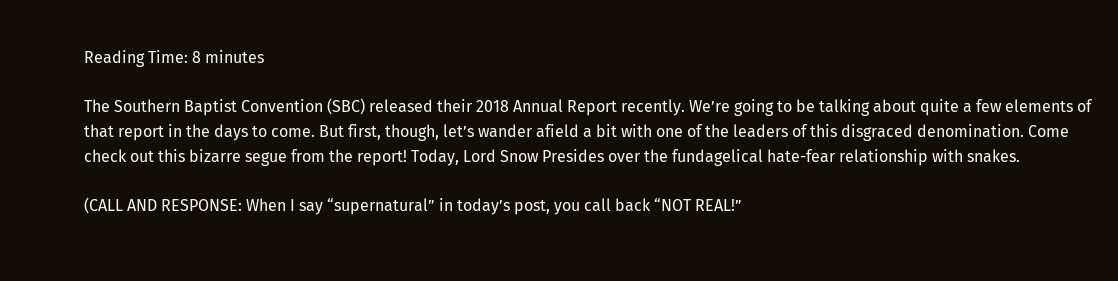Reading Time: 8 minutes

The Southern Baptist Convention (SBC) released their 2018 Annual Report recently. We’re going to be talking about quite a few elements of that report in the days to come. But first, though, let’s wander afield a bit with one of the leaders of this disgraced denomination. Come check out this bizarre segue from the report! Today, Lord Snow Presides over the fundagelical hate-fear relationship with snakes.

(CALL AND RESPONSE: When I say “supernatural” in today’s post, you call back “NOT REAL!”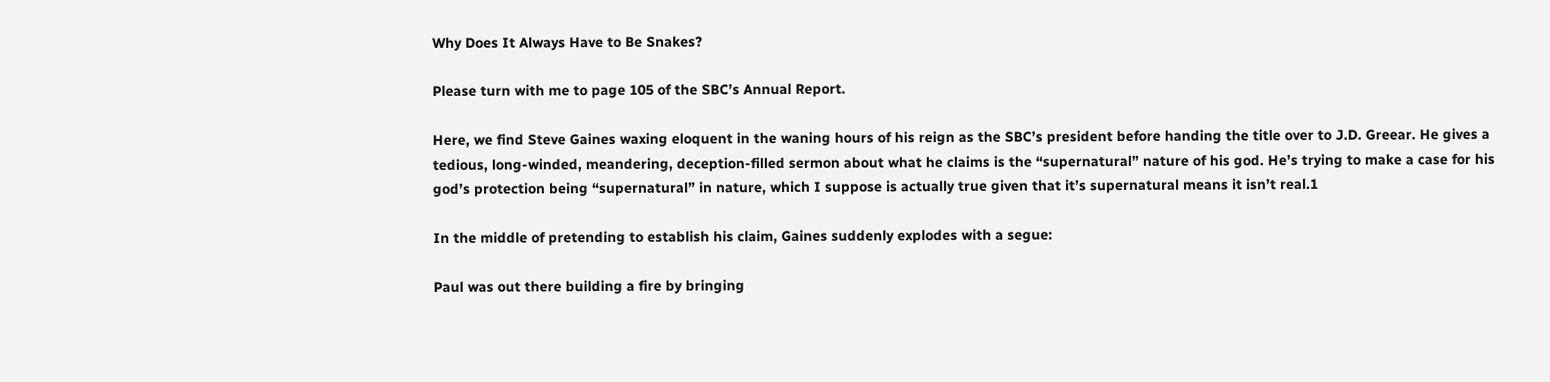Why Does It Always Have to Be Snakes?

Please turn with me to page 105 of the SBC’s Annual Report.

Here, we find Steve Gaines waxing eloquent in the waning hours of his reign as the SBC’s president before handing the title over to J.D. Greear. He gives a tedious, long-winded, meandering, deception-filled sermon about what he claims is the “supernatural” nature of his god. He’s trying to make a case for his god’s protection being “supernatural” in nature, which I suppose is actually true given that it’s supernatural means it isn’t real.1

In the middle of pretending to establish his claim, Gaines suddenly explodes with a segue:

Paul was out there building a fire by bringing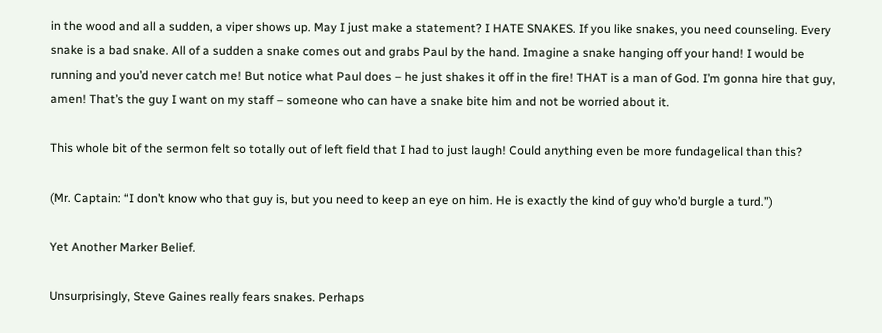in the wood and all a sudden, a viper shows up. May I just make a statement? I HATE SNAKES. If you like snakes, you need counseling. Every snake is a bad snake. All of a sudden a snake comes out and grabs Paul by the hand. Imagine a snake hanging off your hand! I would be running and you’d never catch me! But notice what Paul does – he just shakes it off in the fire! THAT is a man of God. I’m gonna hire that guy, amen! That’s the guy I want on my staff – someone who can have a snake bite him and not be worried about it.

This whole bit of the sermon felt so totally out of left field that I had to just laugh! Could anything even be more fundagelical than this?

(Mr. Captain: “I don’t know who that guy is, but you need to keep an eye on him. He is exactly the kind of guy who’d burgle a turd.”)

Yet Another Marker Belief.

Unsurprisingly, Steve Gaines really fears snakes. Perhaps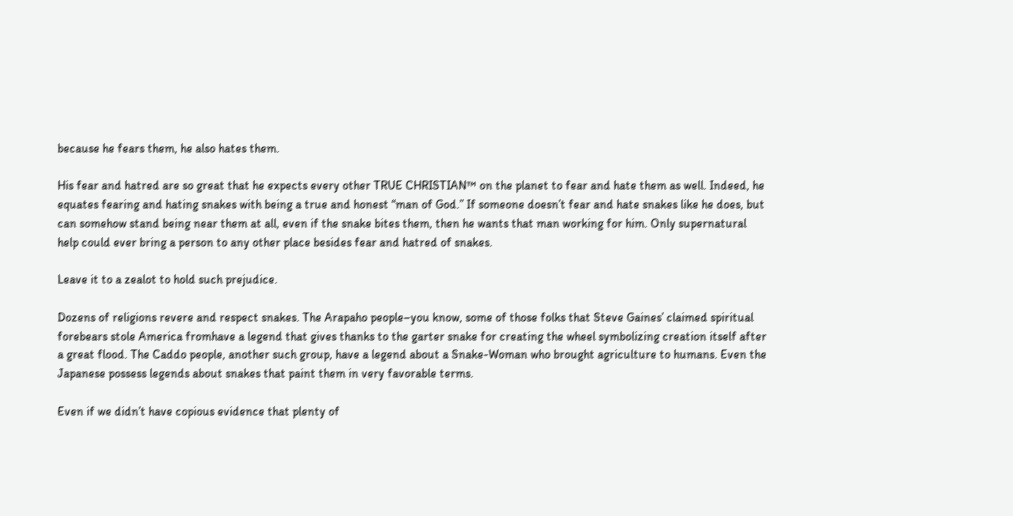because he fears them, he also hates them.

His fear and hatred are so great that he expects every other TRUE CHRISTIAN™ on the planet to fear and hate them as well. Indeed, he equates fearing and hating snakes with being a true and honest “man of God.” If someone doesn’t fear and hate snakes like he does, but can somehow stand being near them at all, even if the snake bites them, then he wants that man working for him. Only supernatural help could ever bring a person to any other place besides fear and hatred of snakes.

Leave it to a zealot to hold such prejudice.

Dozens of religions revere and respect snakes. The Arapaho people–you know, some of those folks that Steve Gaines’ claimed spiritual forebears stole America fromhave a legend that gives thanks to the garter snake for creating the wheel symbolizing creation itself after a great flood. The Caddo people, another such group, have a legend about a Snake-Woman who brought agriculture to humans. Even the Japanese possess legends about snakes that paint them in very favorable terms.

Even if we didn’t have copious evidence that plenty of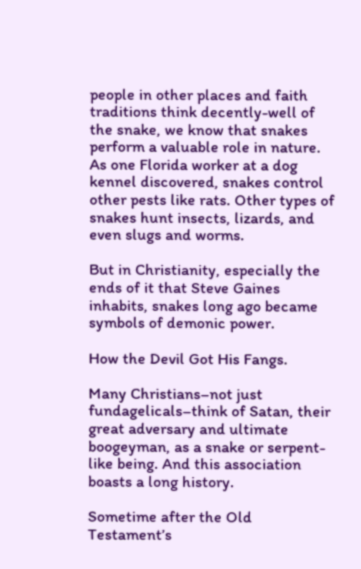people in other places and faith traditions think decently-well of the snake, we know that snakes perform a valuable role in nature. As one Florida worker at a dog kennel discovered, snakes control other pests like rats. Other types of snakes hunt insects, lizards, and even slugs and worms.

But in Christianity, especially the ends of it that Steve Gaines inhabits, snakes long ago became symbols of demonic power.

How the Devil Got His Fangs.

Many Christians–not just fundagelicals–think of Satan, their great adversary and ultimate boogeyman, as a snake or serpent-like being. And this association boasts a long history.

Sometime after the Old Testament’s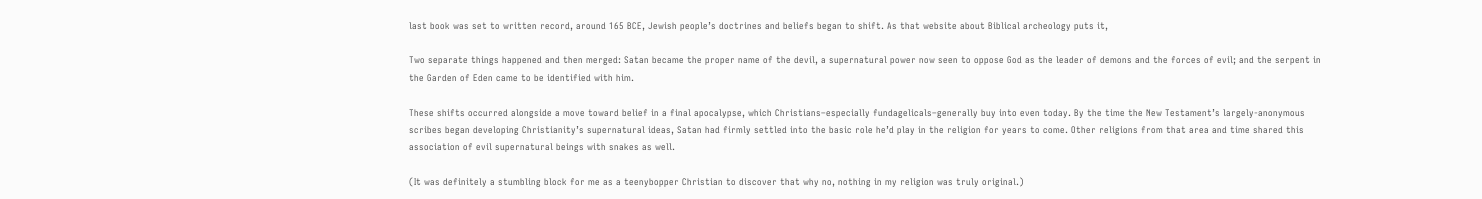last book was set to written record, around 165 BCE, Jewish people’s doctrines and beliefs began to shift. As that website about Biblical archeology puts it,

Two separate things happened and then merged: Satan became the proper name of the devil, a supernatural power now seen to oppose God as the leader of demons and the forces of evil; and the serpent in the Garden of Eden came to be identified with him.

These shifts occurred alongside a move toward belief in a final apocalypse, which Christians–especially fundagelicals–generally buy into even today. By the time the New Testament’s largely-anonymous scribes began developing Christianity’s supernatural ideas, Satan had firmly settled into the basic role he’d play in the religion for years to come. Other religions from that area and time shared this association of evil supernatural beings with snakes as well.

(It was definitely a stumbling block for me as a teenybopper Christian to discover that why no, nothing in my religion was truly original.)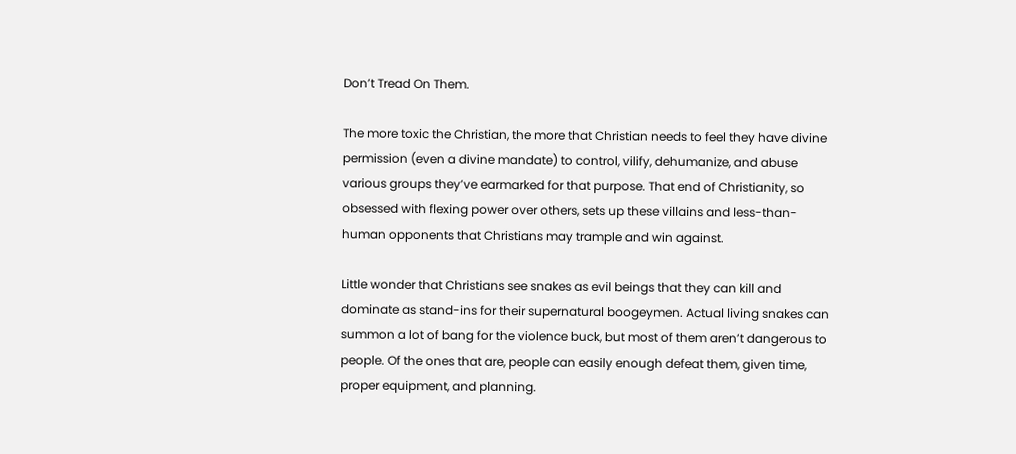Don’t Tread On Them.

The more toxic the Christian, the more that Christian needs to feel they have divine permission (even a divine mandate) to control, vilify, dehumanize, and abuse various groups they’ve earmarked for that purpose. That end of Christianity, so obsessed with flexing power over others, sets up these villains and less-than-human opponents that Christians may trample and win against.

Little wonder that Christians see snakes as evil beings that they can kill and dominate as stand-ins for their supernatural boogeymen. Actual living snakes can summon a lot of bang for the violence buck, but most of them aren’t dangerous to people. Of the ones that are, people can easily enough defeat them, given time, proper equipment, and planning.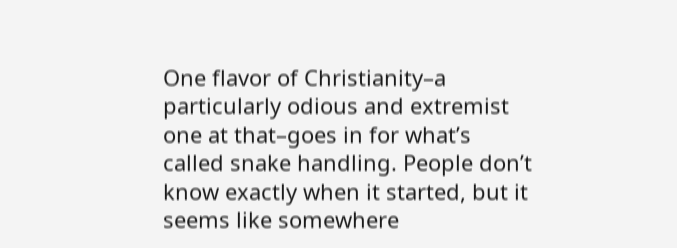One flavor of Christianity–a particularly odious and extremist one at that–goes in for what’s called snake handling. People don’t know exactly when it started, but it seems like somewhere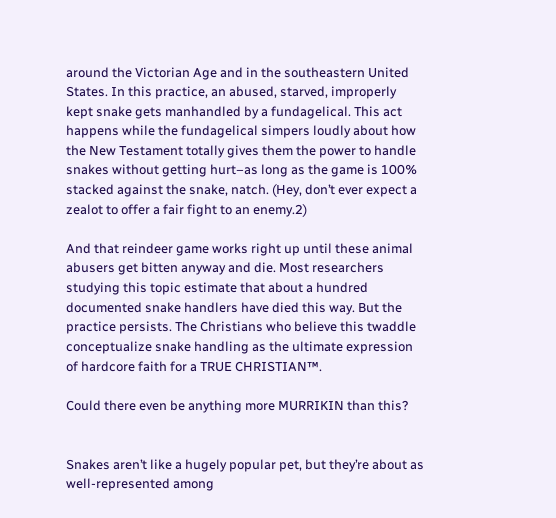around the Victorian Age and in the southeastern United States. In this practice, an abused, starved, improperly kept snake gets manhandled by a fundagelical. This act happens while the fundagelical simpers loudly about how the New Testament totally gives them the power to handle snakes without getting hurt–as long as the game is 100% stacked against the snake, natch. (Hey, don’t ever expect a zealot to offer a fair fight to an enemy.2)

And that reindeer game works right up until these animal abusers get bitten anyway and die. Most researchers studying this topic estimate that about a hundred documented snake handlers have died this way. But the practice persists. The Christians who believe this twaddle conceptualize snake handling as the ultimate expression of hardcore faith for a TRUE CHRISTIAN™.

Could there even be anything more MURRIKIN than this?


Snakes aren’t like a hugely popular pet, but they’re about as well-represented among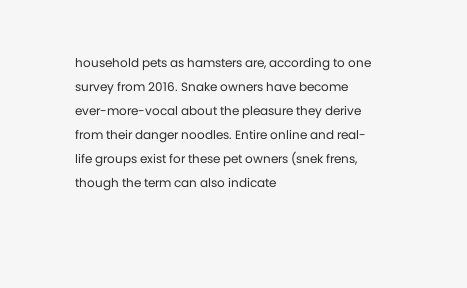household pets as hamsters are, according to one survey from 2016. Snake owners have become ever-more-vocal about the pleasure they derive from their danger noodles. Entire online and real-life groups exist for these pet owners (snek frens, though the term can also indicate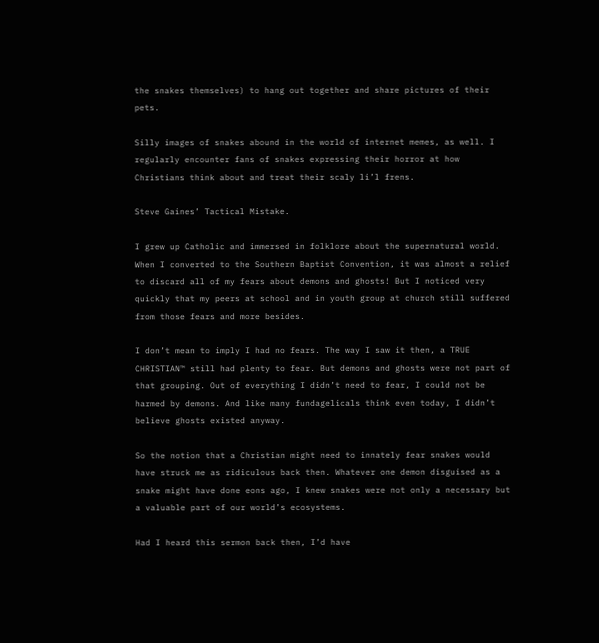the snakes themselves) to hang out together and share pictures of their pets.

Silly images of snakes abound in the world of internet memes, as well. I regularly encounter fans of snakes expressing their horror at how Christians think about and treat their scaly li’l frens.

Steve Gaines’ Tactical Mistake.

I grew up Catholic and immersed in folklore about the supernatural world. When I converted to the Southern Baptist Convention, it was almost a relief to discard all of my fears about demons and ghosts! But I noticed very quickly that my peers at school and in youth group at church still suffered from those fears and more besides.

I don’t mean to imply I had no fears. The way I saw it then, a TRUE CHRISTIAN™ still had plenty to fear. But demons and ghosts were not part of that grouping. Out of everything I didn’t need to fear, I could not be harmed by demons. And like many fundagelicals think even today, I didn’t believe ghosts existed anyway.

So the notion that a Christian might need to innately fear snakes would have struck me as ridiculous back then. Whatever one demon disguised as a snake might have done eons ago, I knew snakes were not only a necessary but a valuable part of our world’s ecosystems.

Had I heard this sermon back then, I’d have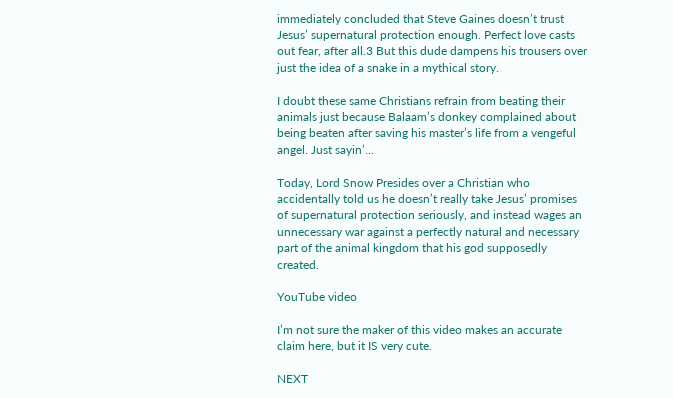immediately concluded that Steve Gaines doesn’t trust Jesus’ supernatural protection enough. Perfect love casts out fear, after all.3 But this dude dampens his trousers over just the idea of a snake in a mythical story.

I doubt these same Christians refrain from beating their animals just because Balaam’s donkey complained about being beaten after saving his master’s life from a vengeful angel. Just sayin’…

Today, Lord Snow Presides over a Christian who accidentally told us he doesn’t really take Jesus’ promises of supernatural protection seriously, and instead wages an unnecessary war against a perfectly natural and necessary part of the animal kingdom that his god supposedly created.

YouTube video

I’m not sure the maker of this video makes an accurate claim here, but it IS very cute.

NEXT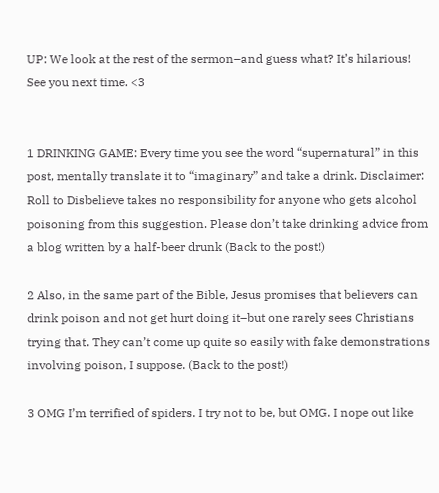UP: We look at the rest of the sermon–and guess what? It’s hilarious! See you next time. <3


1 DRINKING GAME: Every time you see the word “supernatural” in this post, mentally translate it to “imaginary” and take a drink. Disclaimer: Roll to Disbelieve takes no responsibility for anyone who gets alcohol poisoning from this suggestion. Please don’t take drinking advice from a blog written by a half-beer drunk (Back to the post!)

2 Also, in the same part of the Bible, Jesus promises that believers can drink poison and not get hurt doing it–but one rarely sees Christians trying that. They can’t come up quite so easily with fake demonstrations involving poison, I suppose. (Back to the post!)

3 OMG I’m terrified of spiders. I try not to be, but OMG. I nope out like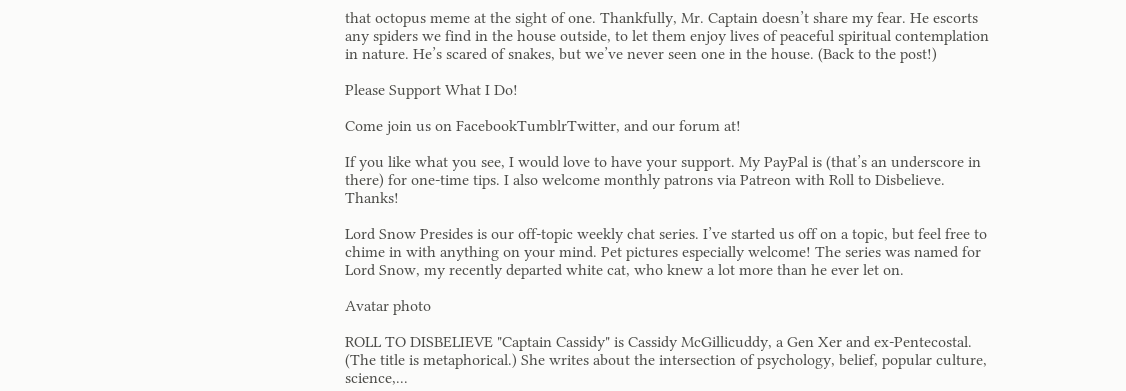that octopus meme at the sight of one. Thankfully, Mr. Captain doesn’t share my fear. He escorts any spiders we find in the house outside, to let them enjoy lives of peaceful spiritual contemplation in nature. He’s scared of snakes, but we’ve never seen one in the house. (Back to the post!)

Please Support What I Do!

Come join us on FacebookTumblrTwitter, and our forum at!

If you like what you see, I would love to have your support. My PayPal is (that’s an underscore in there) for one-time tips. I also welcome monthly patrons via Patreon with Roll to Disbelieve. Thanks!

Lord Snow Presides is our off-topic weekly chat series. I’ve started us off on a topic, but feel free to chime in with anything on your mind. Pet pictures especially welcome! The series was named for Lord Snow, my recently departed white cat, who knew a lot more than he ever let on.

Avatar photo

ROLL TO DISBELIEVE "Captain Cassidy" is Cassidy McGillicuddy, a Gen Xer and ex-Pentecostal. (The title is metaphorical.) She writes about the intersection of psychology, belief, popular culture, science,...